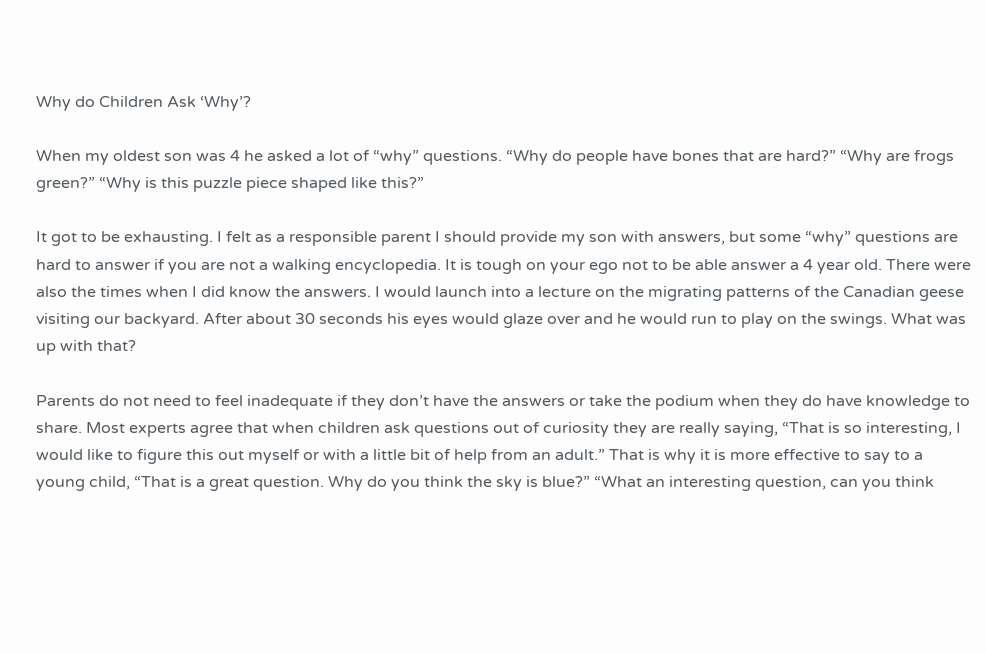Why do Children Ask ‘Why’?

When my oldest son was 4 he asked a lot of “why” questions. “Why do people have bones that are hard?” “Why are frogs green?” “Why is this puzzle piece shaped like this?”

It got to be exhausting. I felt as a responsible parent I should provide my son with answers, but some “why” questions are hard to answer if you are not a walking encyclopedia. It is tough on your ego not to be able answer a 4 year old. There were also the times when I did know the answers. I would launch into a lecture on the migrating patterns of the Canadian geese visiting our backyard. After about 30 seconds his eyes would glaze over and he would run to play on the swings. What was up with that?

Parents do not need to feel inadequate if they don’t have the answers or take the podium when they do have knowledge to share. Most experts agree that when children ask questions out of curiosity they are really saying, “That is so interesting, I would like to figure this out myself or with a little bit of help from an adult.” That is why it is more effective to say to a young child, “That is a great question. Why do you think the sky is blue?” “What an interesting question, can you think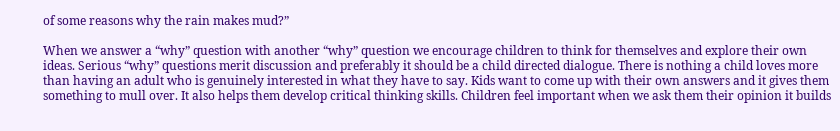of some reasons why the rain makes mud?”

When we answer a “why” question with another “why” question we encourage children to think for themselves and explore their own ideas. Serious “why” questions merit discussion and preferably it should be a child directed dialogue. There is nothing a child loves more than having an adult who is genuinely interested in what they have to say. Kids want to come up with their own answers and it gives them something to mull over. It also helps them develop critical thinking skills. Children feel important when we ask them their opinion it builds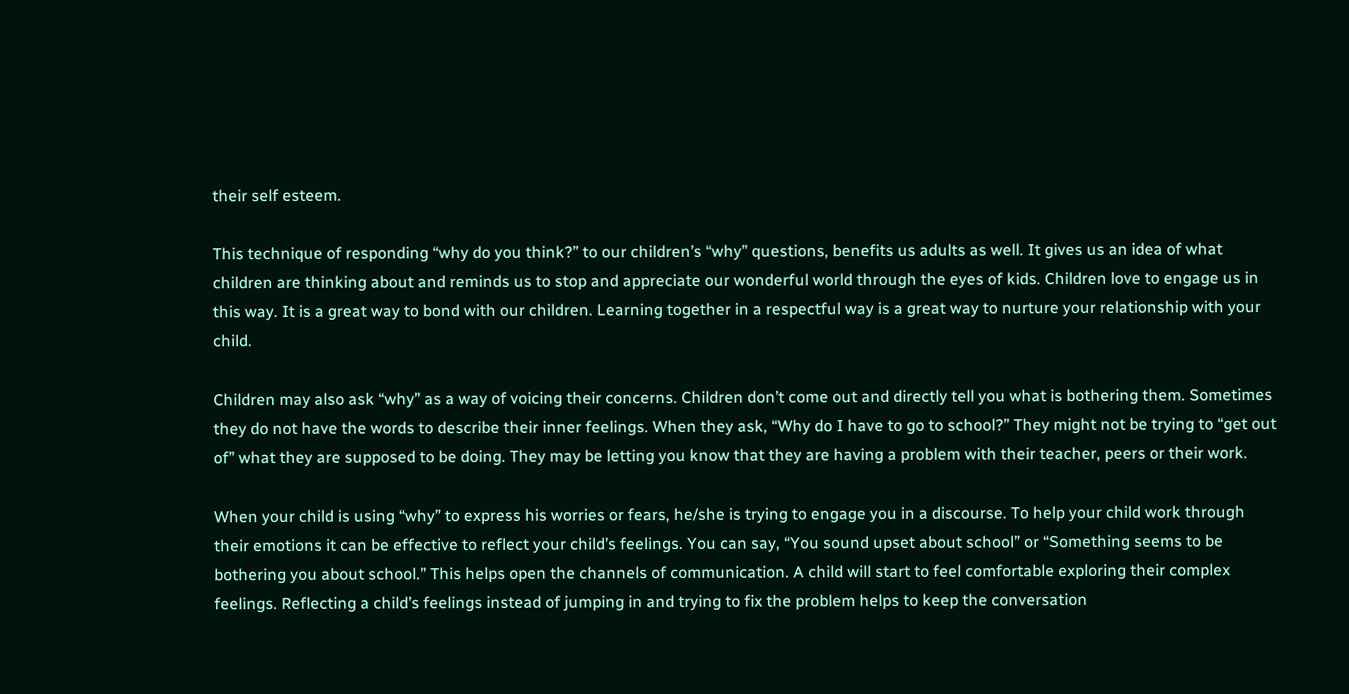their self esteem.

This technique of responding “why do you think?” to our children’s “why” questions, benefits us adults as well. It gives us an idea of what children are thinking about and reminds us to stop and appreciate our wonderful world through the eyes of kids. Children love to engage us in this way. It is a great way to bond with our children. Learning together in a respectful way is a great way to nurture your relationship with your child.

Children may also ask “why” as a way of voicing their concerns. Children don’t come out and directly tell you what is bothering them. Sometimes they do not have the words to describe their inner feelings. When they ask, “Why do I have to go to school?” They might not be trying to “get out of” what they are supposed to be doing. They may be letting you know that they are having a problem with their teacher, peers or their work.

When your child is using “why” to express his worries or fears, he/she is trying to engage you in a discourse. To help your child work through their emotions it can be effective to reflect your child’s feelings. You can say, “You sound upset about school” or “Something seems to be bothering you about school.” This helps open the channels of communication. A child will start to feel comfortable exploring their complex feelings. Reflecting a child’s feelings instead of jumping in and trying to fix the problem helps to keep the conversation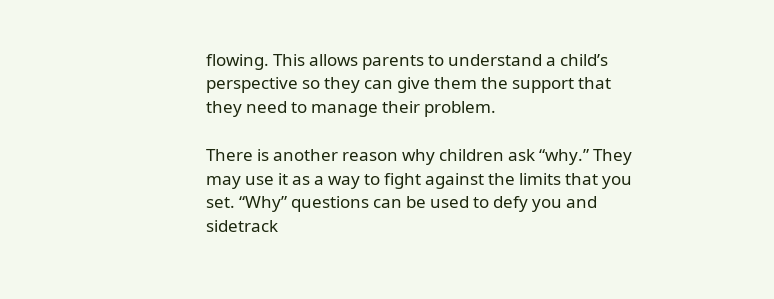flowing. This allows parents to understand a child’s perspective so they can give them the support that they need to manage their problem.

There is another reason why children ask “why.” They may use it as a way to fight against the limits that you set. “Why” questions can be used to defy you and sidetrack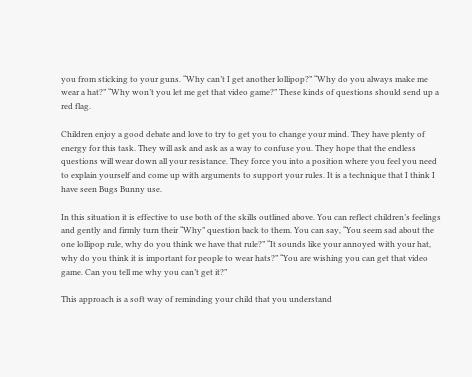you from sticking to your guns. “Why can’t I get another lollipop?” “Why do you always make me wear a hat?” “Why won’t you let me get that video game?” These kinds of questions should send up a red flag.

Children enjoy a good debate and love to try to get you to change your mind. They have plenty of energy for this task. They will ask and ask as a way to confuse you. They hope that the endless questions will wear down all your resistance. They force you into a position where you feel you need to explain yourself and come up with arguments to support your rules. It is a technique that I think I have seen Bugs Bunny use.

In this situation it is effective to use both of the skills outlined above. You can reflect children’s feelings and gently and firmly turn their “Why” question back to them. You can say, “You seem sad about the one lollipop rule, why do you think we have that rule?” “It sounds like your annoyed with your hat, why do you think it is important for people to wear hats?” “You are wishing you can get that video game. Can you tell me why you can’t get it?”

This approach is a soft way of reminding your child that you understand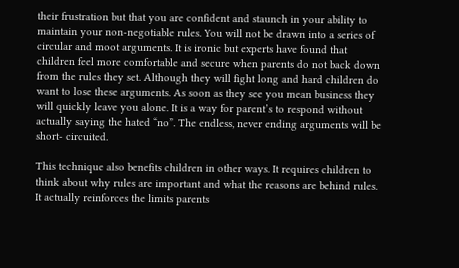their frustration but that you are confident and staunch in your ability to maintain your non-negotiable rules. You will not be drawn into a series of circular and moot arguments. It is ironic but experts have found that children feel more comfortable and secure when parents do not back down from the rules they set. Although they will fight long and hard children do want to lose these arguments. As soon as they see you mean business they will quickly leave you alone. It is a way for parent’s to respond without actually saying the hated “no”. The endless, never ending arguments will be short- circuited.

This technique also benefits children in other ways. It requires children to think about why rules are important and what the reasons are behind rules. It actually reinforces the limits parents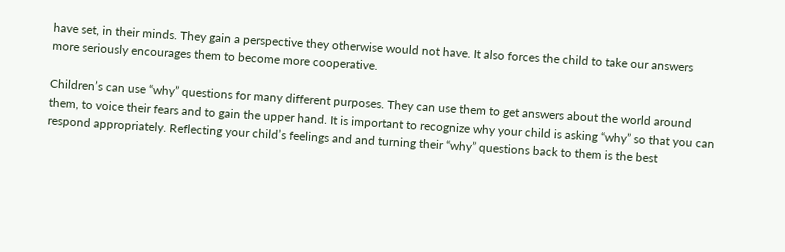have set, in their minds. They gain a perspective they otherwise would not have. It also forces the child to take our answers more seriously encourages them to become more cooperative.

Children’s can use “why” questions for many different purposes. They can use them to get answers about the world around them, to voice their fears and to gain the upper hand. It is important to recognize why your child is asking “why” so that you can respond appropriately. Reflecting your child’s feelings and and turning their “why” questions back to them is the best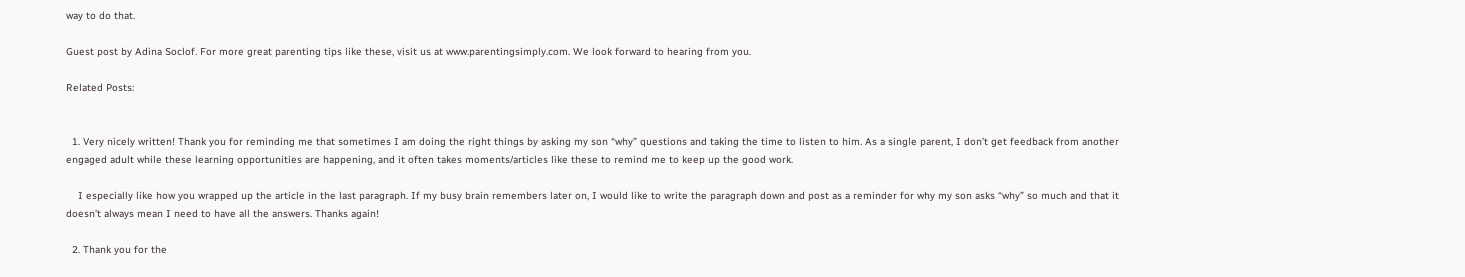way to do that.

Guest post by Adina Soclof. For more great parenting tips like these, visit us at www.parentingsimply.com. We look forward to hearing from you.

Related Posts:


  1. Very nicely written! Thank you for reminding me that sometimes I am doing the right things by asking my son “why” questions and taking the time to listen to him. As a single parent, I don’t get feedback from another engaged adult while these learning opportunities are happening, and it often takes moments/articles like these to remind me to keep up the good work.

    I especially like how you wrapped up the article in the last paragraph. If my busy brain remembers later on, I would like to write the paragraph down and post as a reminder for why my son asks “why” so much and that it doesn’t always mean I need to have all the answers. Thanks again!

  2. Thank you for the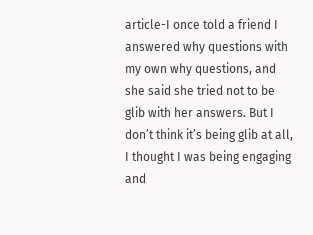article-I once told a friend I answered why questions with my own why questions, and she said she tried not to be glib with her answers. But I don’t think it’s being glib at all, I thought I was being engaging and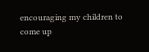encouraging my children to come up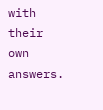with their own answers.